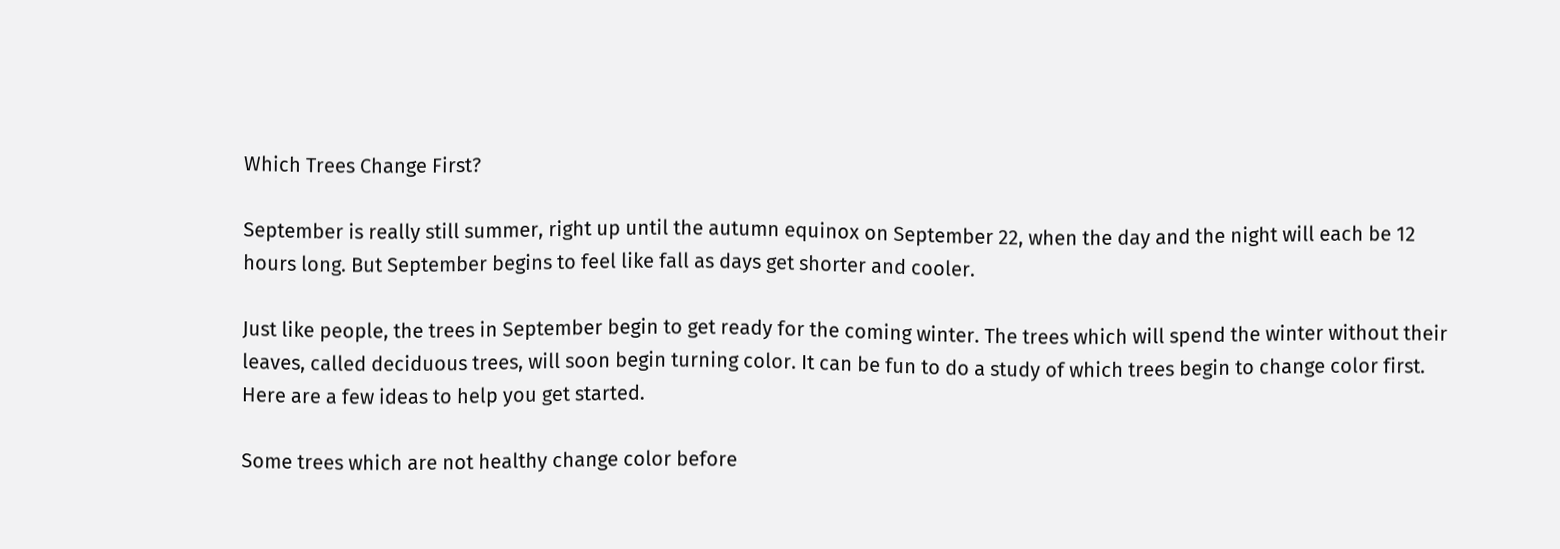Which Trees Change First?

September is really still summer, right up until the autumn equinox on September 22, when the day and the night will each be 12 hours long. But September begins to feel like fall as days get shorter and cooler.

Just like people, the trees in September begin to get ready for the coming winter. The trees which will spend the winter without their leaves, called deciduous trees, will soon begin turning color. It can be fun to do a study of which trees begin to change color first. Here are a few ideas to help you get started.

Some trees which are not healthy change color before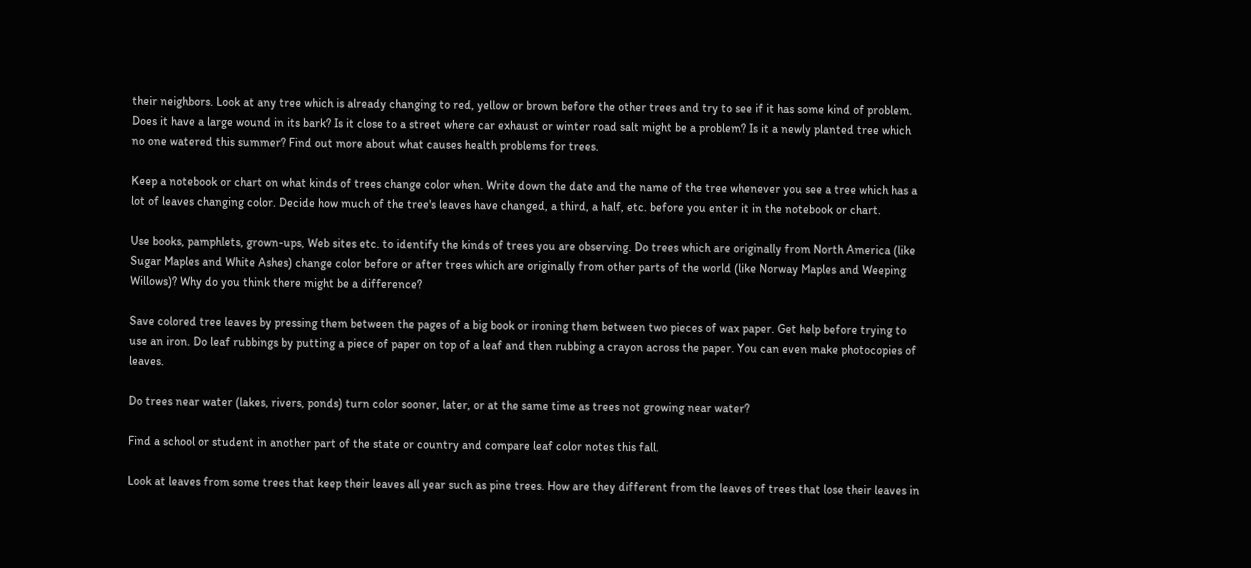their neighbors. Look at any tree which is already changing to red, yellow or brown before the other trees and try to see if it has some kind of problem. Does it have a large wound in its bark? Is it close to a street where car exhaust or winter road salt might be a problem? Is it a newly planted tree which no one watered this summer? Find out more about what causes health problems for trees.

Keep a notebook or chart on what kinds of trees change color when. Write down the date and the name of the tree whenever you see a tree which has a lot of leaves changing color. Decide how much of the tree's leaves have changed, a third, a half, etc. before you enter it in the notebook or chart.

Use books, pamphlets, grown-ups, Web sites etc. to identify the kinds of trees you are observing. Do trees which are originally from North America (like Sugar Maples and White Ashes) change color before or after trees which are originally from other parts of the world (like Norway Maples and Weeping Willows)? Why do you think there might be a difference?

Save colored tree leaves by pressing them between the pages of a big book or ironing them between two pieces of wax paper. Get help before trying to use an iron. Do leaf rubbings by putting a piece of paper on top of a leaf and then rubbing a crayon across the paper. You can even make photocopies of leaves.

Do trees near water (lakes, rivers, ponds) turn color sooner, later, or at the same time as trees not growing near water?

Find a school or student in another part of the state or country and compare leaf color notes this fall.

Look at leaves from some trees that keep their leaves all year such as pine trees. How are they different from the leaves of trees that lose their leaves in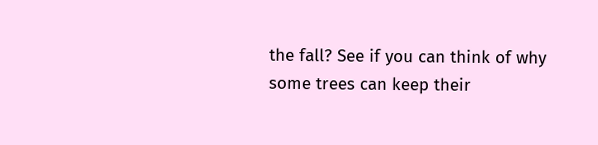the fall? See if you can think of why some trees can keep their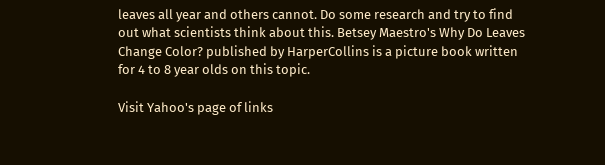leaves all year and others cannot. Do some research and try to find out what scientists think about this. Betsey Maestro's Why Do Leaves Change Color? published by HarperCollins is a picture book written for 4 to 8 year olds on this topic.

Visit Yahoo's page of links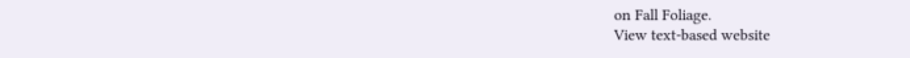on Fall Foliage.
View text-based website